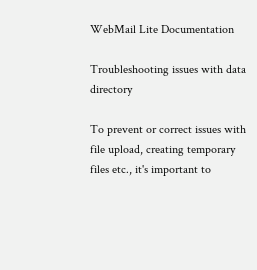WebMail Lite Documentation

Troubleshooting issues with data directory

To prevent or correct issues with file upload, creating temporary files etc., it's important to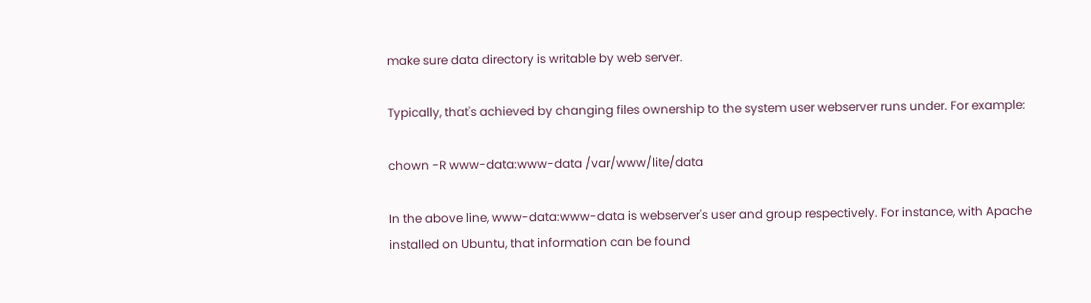make sure data directory is writable by web server.

Typically, that's achieved by changing files ownership to the system user webserver runs under. For example:

chown -R www-data:www-data /var/www/lite/data

In the above line, www-data:www-data is webserver's user and group respectively. For instance, with Apache installed on Ubuntu, that information can be found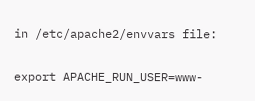in /etc/apache2/envvars file:

export APACHE_RUN_USER=www-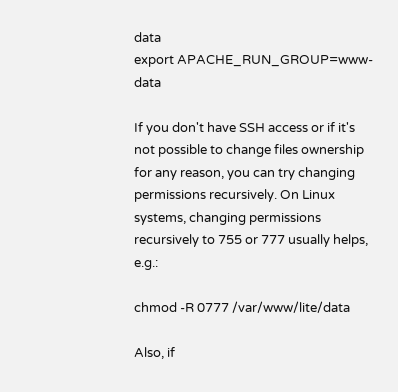data
export APACHE_RUN_GROUP=www-data

If you don't have SSH access or if it's not possible to change files ownership for any reason, you can try changing permissions recursively. On Linux systems, changing permissions recursively to 755 or 777 usually helps, e.g.:

chmod -R 0777 /var/www/lite/data

Also, if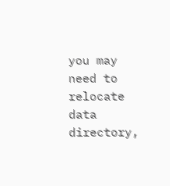you may need to relocate data directory,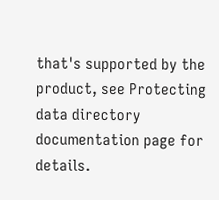that's supported by the product, see Protecting data directory documentation page for details.